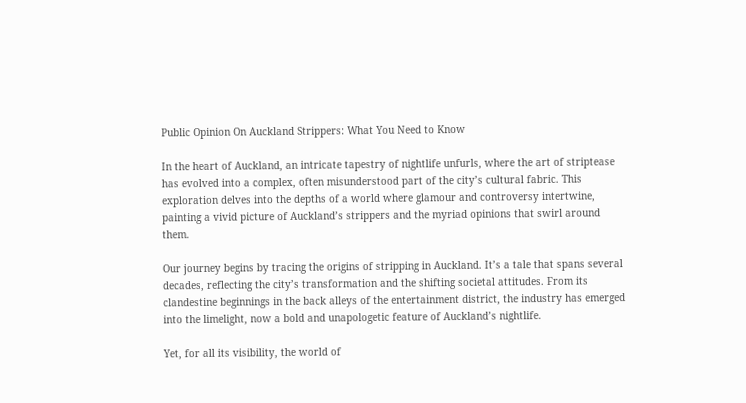Public Opinion On Auckland Strippers: What You Need to Know

In the heart of Auckland, an intricate tapestry of nightlife unfurls, where the art of striptease has evolved into a complex, often misunderstood part of the city’s cultural fabric. This exploration delves into the depths of a world where glamour and controversy intertwine, painting a vivid picture of Auckland’s strippers and the myriad opinions that swirl around them.

Our journey begins by tracing the origins of stripping in Auckland. It’s a tale that spans several decades, reflecting the city’s transformation and the shifting societal attitudes. From its clandestine beginnings in the back alleys of the entertainment district, the industry has emerged into the limelight, now a bold and unapologetic feature of Auckland’s nightlife.

Yet, for all its visibility, the world of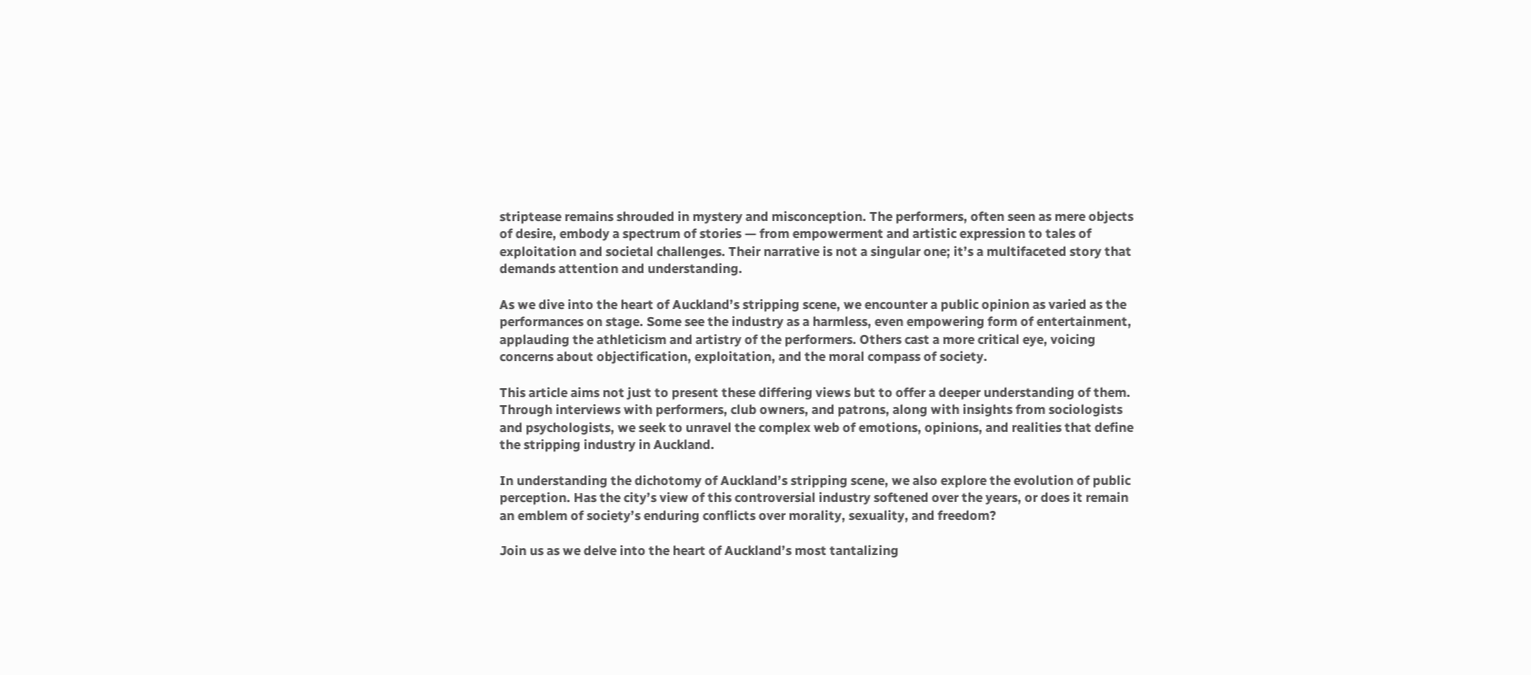striptease remains shrouded in mystery and misconception. The performers, often seen as mere objects of desire, embody a spectrum of stories — from empowerment and artistic expression to tales of exploitation and societal challenges. Their narrative is not a singular one; it’s a multifaceted story that demands attention and understanding.

As we dive into the heart of Auckland’s stripping scene, we encounter a public opinion as varied as the performances on stage. Some see the industry as a harmless, even empowering form of entertainment, applauding the athleticism and artistry of the performers. Others cast a more critical eye, voicing concerns about objectification, exploitation, and the moral compass of society.

This article aims not just to present these differing views but to offer a deeper understanding of them. Through interviews with performers, club owners, and patrons, along with insights from sociologists and psychologists, we seek to unravel the complex web of emotions, opinions, and realities that define the stripping industry in Auckland.

In understanding the dichotomy of Auckland’s stripping scene, we also explore the evolution of public perception. Has the city’s view of this controversial industry softened over the years, or does it remain an emblem of society’s enduring conflicts over morality, sexuality, and freedom?

Join us as we delve into the heart of Auckland’s most tantalizing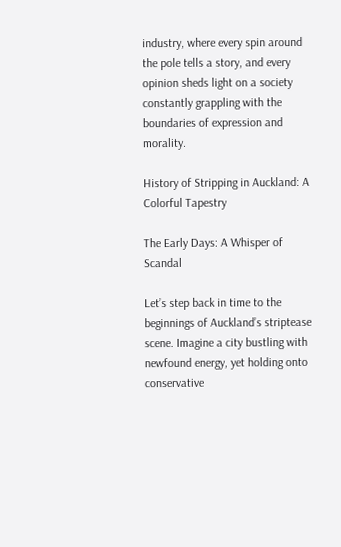industry, where every spin around the pole tells a story, and every opinion sheds light on a society constantly grappling with the boundaries of expression and morality.

History of Stripping in Auckland: A Colorful Tapestry

The Early Days: A Whisper of Scandal

Let’s step back in time to the beginnings of Auckland’s striptease scene. Imagine a city bustling with newfound energy, yet holding onto conservative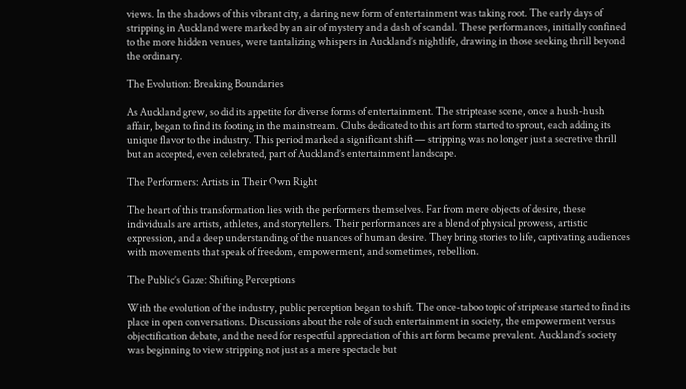views. In the shadows of this vibrant city, a daring new form of entertainment was taking root. The early days of stripping in Auckland were marked by an air of mystery and a dash of scandal. These performances, initially confined to the more hidden venues, were tantalizing whispers in Auckland’s nightlife, drawing in those seeking thrill beyond the ordinary.

The Evolution: Breaking Boundaries

As Auckland grew, so did its appetite for diverse forms of entertainment. The striptease scene, once a hush-hush affair, began to find its footing in the mainstream. Clubs dedicated to this art form started to sprout, each adding its unique flavor to the industry. This period marked a significant shift — stripping was no longer just a secretive thrill but an accepted, even celebrated, part of Auckland’s entertainment landscape.

The Performers: Artists in Their Own Right

The heart of this transformation lies with the performers themselves. Far from mere objects of desire, these individuals are artists, athletes, and storytellers. Their performances are a blend of physical prowess, artistic expression, and a deep understanding of the nuances of human desire. They bring stories to life, captivating audiences with movements that speak of freedom, empowerment, and sometimes, rebellion.

The Public’s Gaze: Shifting Perceptions

With the evolution of the industry, public perception began to shift. The once-taboo topic of striptease started to find its place in open conversations. Discussions about the role of such entertainment in society, the empowerment versus objectification debate, and the need for respectful appreciation of this art form became prevalent. Auckland’s society was beginning to view stripping not just as a mere spectacle but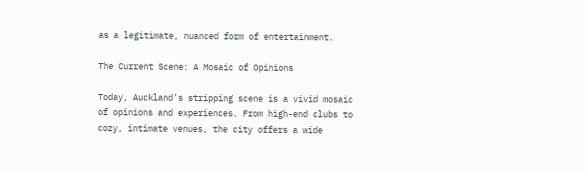as a legitimate, nuanced form of entertainment.

The Current Scene: A Mosaic of Opinions

Today, Auckland’s stripping scene is a vivid mosaic of opinions and experiences. From high-end clubs to cozy, intimate venues, the city offers a wide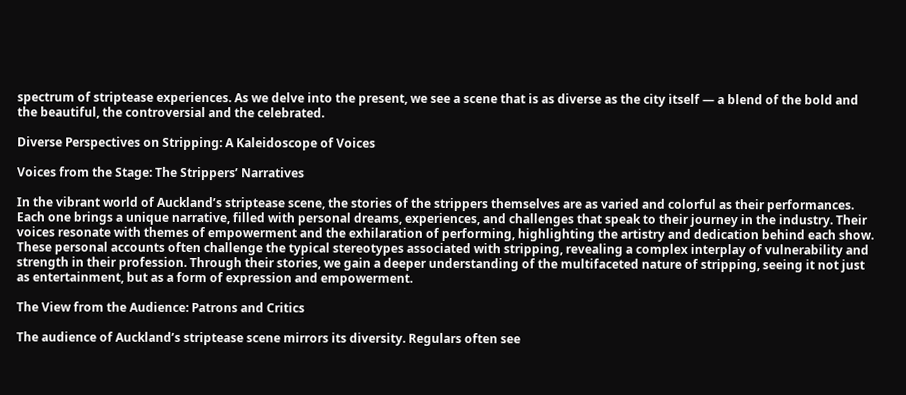spectrum of striptease experiences. As we delve into the present, we see a scene that is as diverse as the city itself — a blend of the bold and the beautiful, the controversial and the celebrated.

Diverse Perspectives on Stripping: A Kaleidoscope of Voices

Voices from the Stage: The Strippers’ Narratives

In the vibrant world of Auckland’s striptease scene, the stories of the strippers themselves are as varied and colorful as their performances. Each one brings a unique narrative, filled with personal dreams, experiences, and challenges that speak to their journey in the industry. Their voices resonate with themes of empowerment and the exhilaration of performing, highlighting the artistry and dedication behind each show. These personal accounts often challenge the typical stereotypes associated with stripping, revealing a complex interplay of vulnerability and strength in their profession. Through their stories, we gain a deeper understanding of the multifaceted nature of stripping, seeing it not just as entertainment, but as a form of expression and empowerment.

The View from the Audience: Patrons and Critics

The audience of Auckland’s striptease scene mirrors its diversity. Regulars often see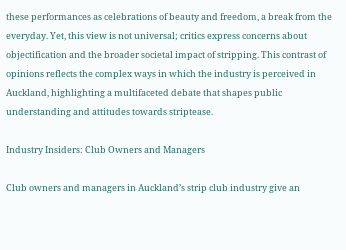these performances as celebrations of beauty and freedom, a break from the everyday. Yet, this view is not universal; critics express concerns about objectification and the broader societal impact of stripping. This contrast of opinions reflects the complex ways in which the industry is perceived in Auckland, highlighting a multifaceted debate that shapes public understanding and attitudes towards striptease.

Industry Insiders: Club Owners and Managers

Club owners and managers in Auckland’s strip club industry give an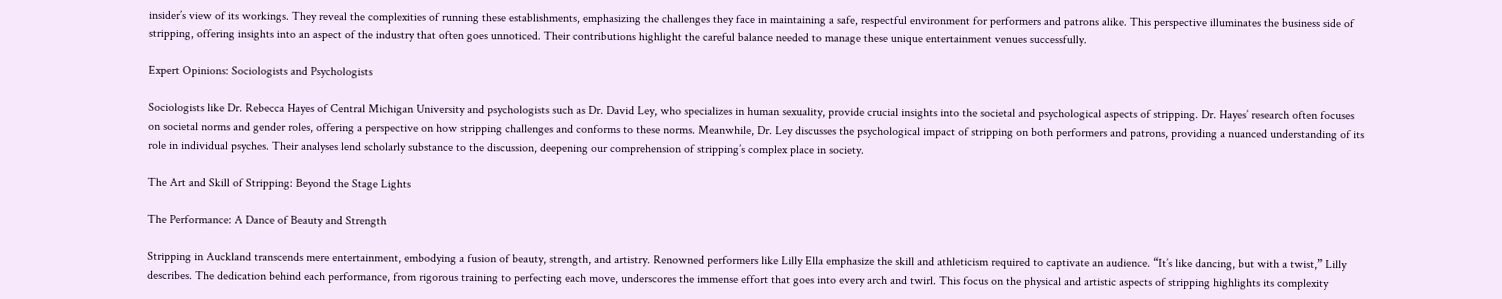insider’s view of its workings. They reveal the complexities of running these establishments, emphasizing the challenges they face in maintaining a safe, respectful environment for performers and patrons alike. This perspective illuminates the business side of stripping, offering insights into an aspect of the industry that often goes unnoticed. Their contributions highlight the careful balance needed to manage these unique entertainment venues successfully.

Expert Opinions: Sociologists and Psychologists

Sociologists like Dr. Rebecca Hayes of Central Michigan University and psychologists such as Dr. David Ley, who specializes in human sexuality, provide crucial insights into the societal and psychological aspects of stripping. Dr. Hayes’ research often focuses on societal norms and gender roles, offering a perspective on how stripping challenges and conforms to these norms. Meanwhile, Dr. Ley discusses the psychological impact of stripping on both performers and patrons, providing a nuanced understanding of its role in individual psyches. Their analyses lend scholarly substance to the discussion, deepening our comprehension of stripping’s complex place in society.

The Art and Skill of Stripping: Beyond the Stage Lights

The Performance: A Dance of Beauty and Strength

Stripping in Auckland transcends mere entertainment, embodying a fusion of beauty, strength, and artistry. Renowned performers like Lilly Ella emphasize the skill and athleticism required to captivate an audience. “It’s like dancing, but with a twist,” Lilly describes. The dedication behind each performance, from rigorous training to perfecting each move, underscores the immense effort that goes into every arch and twirl. This focus on the physical and artistic aspects of stripping highlights its complexity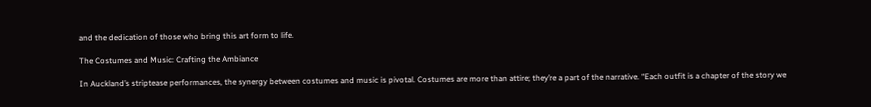and the dedication of those who bring this art form to life.

The Costumes and Music: Crafting the Ambiance

In Auckland’s striptease performances, the synergy between costumes and music is pivotal. Costumes are more than attire; they’re a part of the narrative. “Each outfit is a chapter of the story we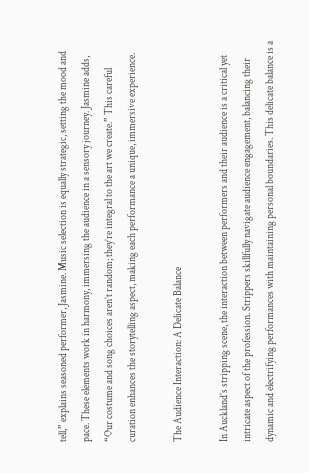tell,” explains seasoned performer, Jasmine. Music selection is equally strategic, setting the mood and pace. These elements work in harmony, immersing the audience in a sensory journey. Jasmine adds, “Our costume and song choices aren’t random; they’re integral to the art we create.” This careful curation enhances the storytelling aspect, making each performance a unique, immersive experience.

The Audience Interaction: A Delicate Balance

In Auckland’s stripping scene, the interaction between performers and their audience is a critical yet intricate aspect of the profession. Strippers skillfully navigate audience engagement, balancing their dynamic and electrifying performances with maintaining personal boundaries. This delicate balance is a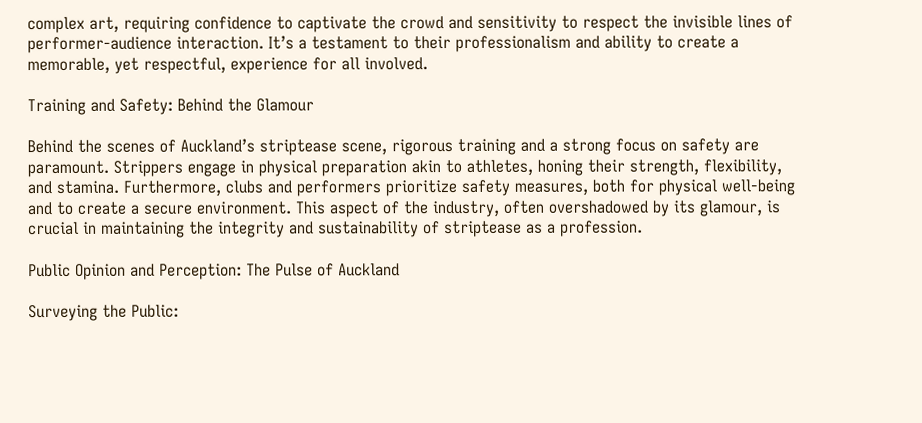complex art, requiring confidence to captivate the crowd and sensitivity to respect the invisible lines of performer-audience interaction. It’s a testament to their professionalism and ability to create a memorable, yet respectful, experience for all involved.

Training and Safety: Behind the Glamour

Behind the scenes of Auckland’s striptease scene, rigorous training and a strong focus on safety are paramount. Strippers engage in physical preparation akin to athletes, honing their strength, flexibility, and stamina. Furthermore, clubs and performers prioritize safety measures, both for physical well-being and to create a secure environment. This aspect of the industry, often overshadowed by its glamour, is crucial in maintaining the integrity and sustainability of striptease as a profession.

Public Opinion and Perception: The Pulse of Auckland

Surveying the Public: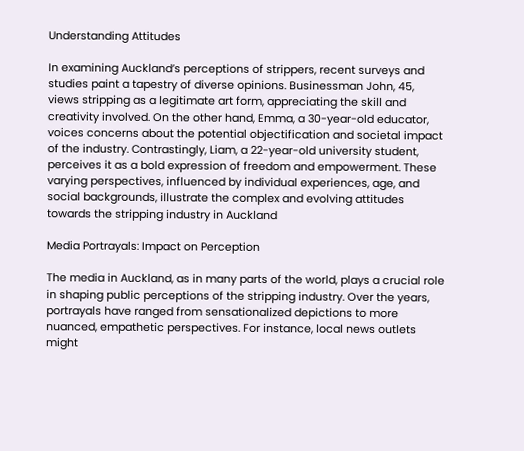Understanding Attitudes

In examining Auckland’s perceptions of strippers, recent surveys and studies paint a tapestry of diverse opinions. Businessman John, 45, views stripping as a legitimate art form, appreciating the skill and creativity involved. On the other hand, Emma, a 30-year-old educator, voices concerns about the potential objectification and societal impact of the industry. Contrastingly, Liam, a 22-year-old university student, perceives it as a bold expression of freedom and empowerment. These varying perspectives, influenced by individual experiences, age, and social backgrounds, illustrate the complex and evolving attitudes towards the stripping industry in Auckland

Media Portrayals: Impact on Perception

The media in Auckland, as in many parts of the world, plays a crucial role in shaping public perceptions of the stripping industry. Over the years, portrayals have ranged from sensationalized depictions to more nuanced, empathetic perspectives. For instance, local news outlets might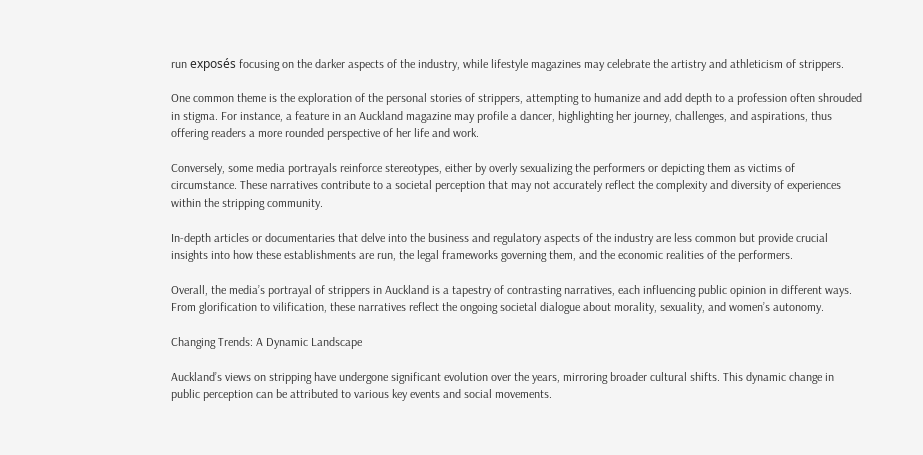run exposés focusing on the darker aspects of the industry, while lifestyle magazines may celebrate the artistry and athleticism of strippers.

One common theme is the exploration of the personal stories of strippers, attempting to humanize and add depth to a profession often shrouded in stigma. For instance, a feature in an Auckland magazine may profile a dancer, highlighting her journey, challenges, and aspirations, thus offering readers a more rounded perspective of her life and work.

Conversely, some media portrayals reinforce stereotypes, either by overly sexualizing the performers or depicting them as victims of circumstance. These narratives contribute to a societal perception that may not accurately reflect the complexity and diversity of experiences within the stripping community.

In-depth articles or documentaries that delve into the business and regulatory aspects of the industry are less common but provide crucial insights into how these establishments are run, the legal frameworks governing them, and the economic realities of the performers.

Overall, the media’s portrayal of strippers in Auckland is a tapestry of contrasting narratives, each influencing public opinion in different ways. From glorification to vilification, these narratives reflect the ongoing societal dialogue about morality, sexuality, and women’s autonomy.

Changing Trends: A Dynamic Landscape

Auckland’s views on stripping have undergone significant evolution over the years, mirroring broader cultural shifts. This dynamic change in public perception can be attributed to various key events and social movements.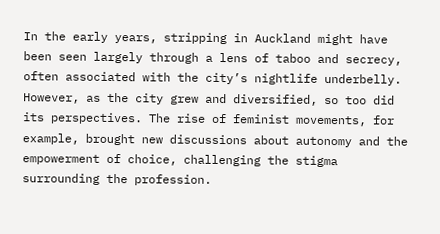In the early years, stripping in Auckland might have been seen largely through a lens of taboo and secrecy, often associated with the city’s nightlife underbelly. However, as the city grew and diversified, so too did its perspectives. The rise of feminist movements, for example, brought new discussions about autonomy and the empowerment of choice, challenging the stigma surrounding the profession.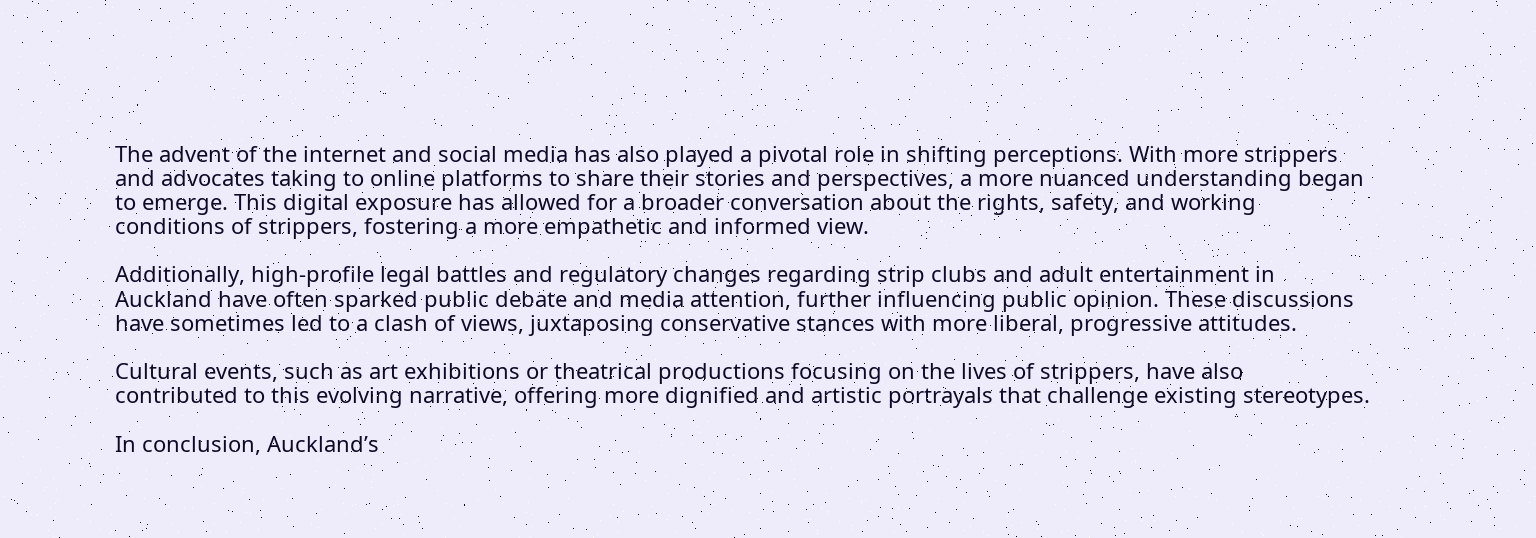The advent of the internet and social media has also played a pivotal role in shifting perceptions. With more strippers and advocates taking to online platforms to share their stories and perspectives, a more nuanced understanding began to emerge. This digital exposure has allowed for a broader conversation about the rights, safety, and working conditions of strippers, fostering a more empathetic and informed view.

Additionally, high-profile legal battles and regulatory changes regarding strip clubs and adult entertainment in Auckland have often sparked public debate and media attention, further influencing public opinion. These discussions have sometimes led to a clash of views, juxtaposing conservative stances with more liberal, progressive attitudes.

Cultural events, such as art exhibitions or theatrical productions focusing on the lives of strippers, have also contributed to this evolving narrative, offering more dignified and artistic portrayals that challenge existing stereotypes.

In conclusion, Auckland’s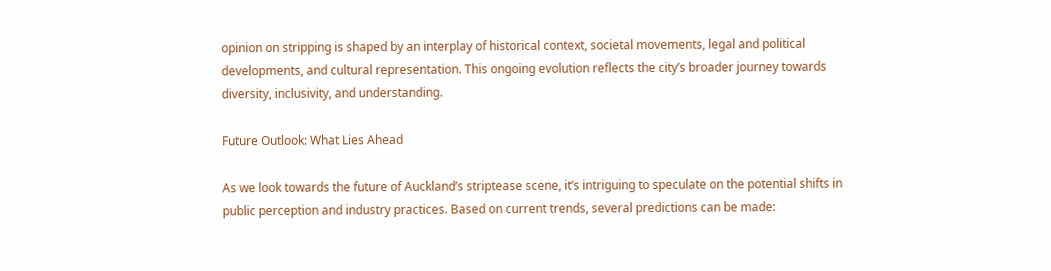opinion on stripping is shaped by an interplay of historical context, societal movements, legal and political developments, and cultural representation. This ongoing evolution reflects the city’s broader journey towards diversity, inclusivity, and understanding.

Future Outlook: What Lies Ahead

As we look towards the future of Auckland’s striptease scene, it’s intriguing to speculate on the potential shifts in public perception and industry practices. Based on current trends, several predictions can be made: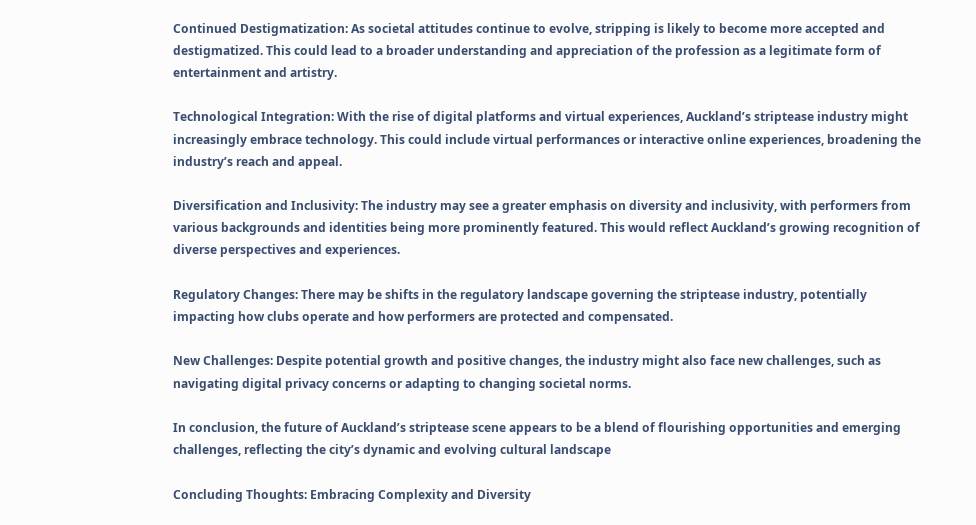Continued Destigmatization: As societal attitudes continue to evolve, stripping is likely to become more accepted and destigmatized. This could lead to a broader understanding and appreciation of the profession as a legitimate form of entertainment and artistry.

Technological Integration: With the rise of digital platforms and virtual experiences, Auckland’s striptease industry might increasingly embrace technology. This could include virtual performances or interactive online experiences, broadening the industry’s reach and appeal.

Diversification and Inclusivity: The industry may see a greater emphasis on diversity and inclusivity, with performers from various backgrounds and identities being more prominently featured. This would reflect Auckland’s growing recognition of diverse perspectives and experiences.

Regulatory Changes: There may be shifts in the regulatory landscape governing the striptease industry, potentially impacting how clubs operate and how performers are protected and compensated.

New Challenges: Despite potential growth and positive changes, the industry might also face new challenges, such as navigating digital privacy concerns or adapting to changing societal norms.

In conclusion, the future of Auckland’s striptease scene appears to be a blend of flourishing opportunities and emerging challenges, reflecting the city’s dynamic and evolving cultural landscape

Concluding Thoughts: Embracing Complexity and Diversity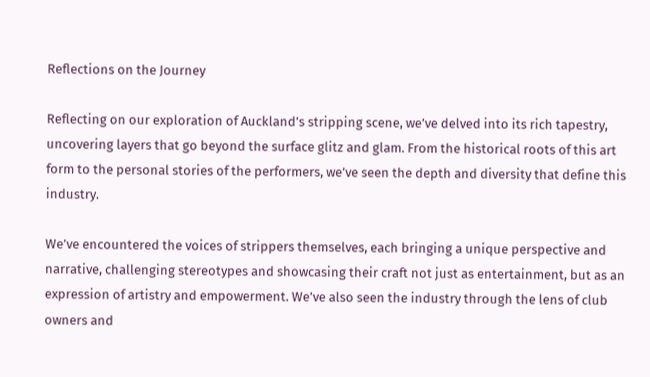Reflections on the Journey

Reflecting on our exploration of Auckland’s stripping scene, we’ve delved into its rich tapestry, uncovering layers that go beyond the surface glitz and glam. From the historical roots of this art form to the personal stories of the performers, we’ve seen the depth and diversity that define this industry.

We’ve encountered the voices of strippers themselves, each bringing a unique perspective and narrative, challenging stereotypes and showcasing their craft not just as entertainment, but as an expression of artistry and empowerment. We’ve also seen the industry through the lens of club owners and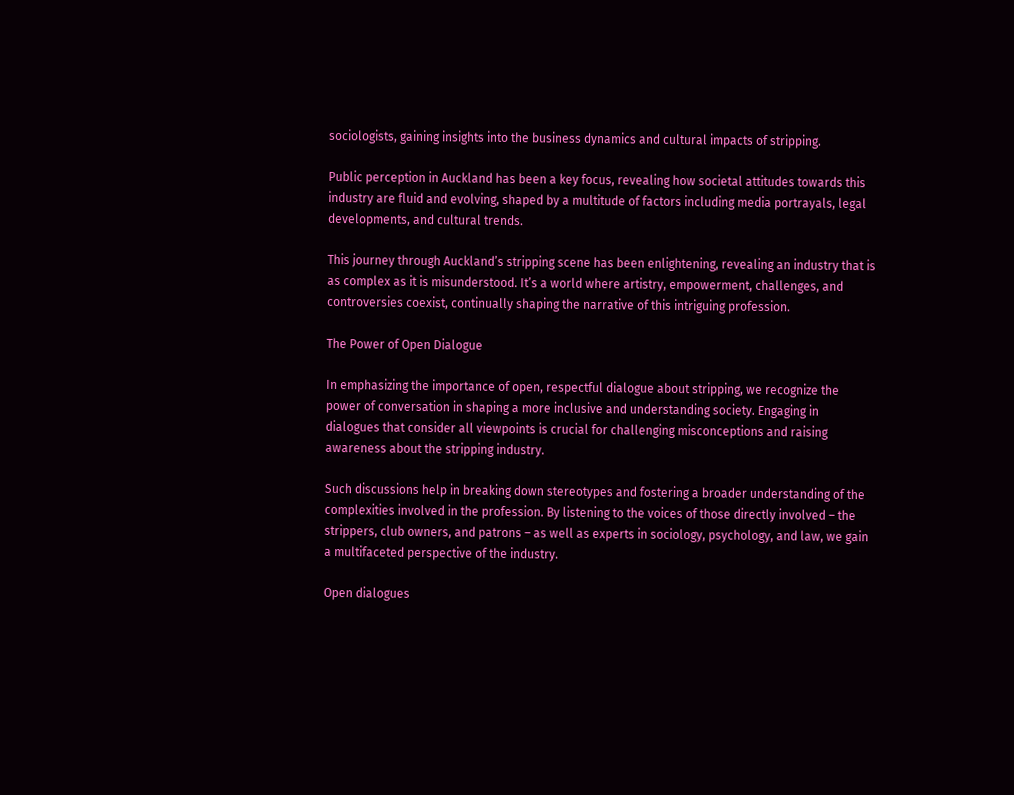sociologists, gaining insights into the business dynamics and cultural impacts of stripping.

Public perception in Auckland has been a key focus, revealing how societal attitudes towards this industry are fluid and evolving, shaped by a multitude of factors including media portrayals, legal developments, and cultural trends.

This journey through Auckland’s stripping scene has been enlightening, revealing an industry that is as complex as it is misunderstood. It’s a world where artistry, empowerment, challenges, and controversies coexist, continually shaping the narrative of this intriguing profession.

The Power of Open Dialogue

In emphasizing the importance of open, respectful dialogue about stripping, we recognize the power of conversation in shaping a more inclusive and understanding society. Engaging in dialogues that consider all viewpoints is crucial for challenging misconceptions and raising awareness about the stripping industry.

Such discussions help in breaking down stereotypes and fostering a broader understanding of the complexities involved in the profession. By listening to the voices of those directly involved – the strippers, club owners, and patrons – as well as experts in sociology, psychology, and law, we gain a multifaceted perspective of the industry.

Open dialogues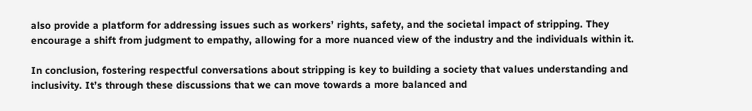also provide a platform for addressing issues such as workers’ rights, safety, and the societal impact of stripping. They encourage a shift from judgment to empathy, allowing for a more nuanced view of the industry and the individuals within it.

In conclusion, fostering respectful conversations about stripping is key to building a society that values understanding and inclusivity. It’s through these discussions that we can move towards a more balanced and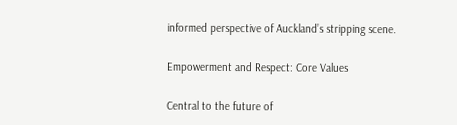informed perspective of Auckland’s stripping scene.

Empowerment and Respect: Core Values

Central to the future of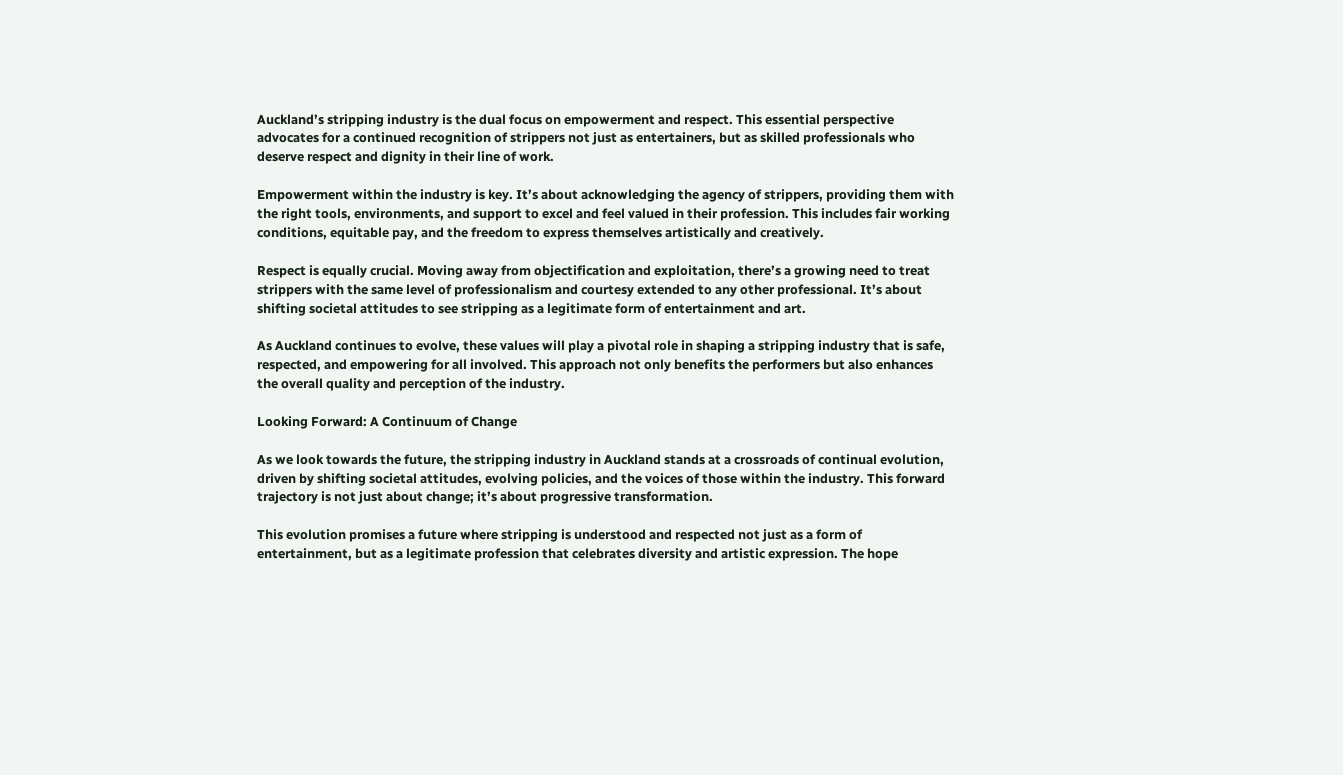Auckland’s stripping industry is the dual focus on empowerment and respect. This essential perspective advocates for a continued recognition of strippers not just as entertainers, but as skilled professionals who deserve respect and dignity in their line of work.

Empowerment within the industry is key. It’s about acknowledging the agency of strippers, providing them with the right tools, environments, and support to excel and feel valued in their profession. This includes fair working conditions, equitable pay, and the freedom to express themselves artistically and creatively.

Respect is equally crucial. Moving away from objectification and exploitation, there’s a growing need to treat strippers with the same level of professionalism and courtesy extended to any other professional. It’s about shifting societal attitudes to see stripping as a legitimate form of entertainment and art.

As Auckland continues to evolve, these values will play a pivotal role in shaping a stripping industry that is safe, respected, and empowering for all involved. This approach not only benefits the performers but also enhances the overall quality and perception of the industry.

Looking Forward: A Continuum of Change

As we look towards the future, the stripping industry in Auckland stands at a crossroads of continual evolution, driven by shifting societal attitudes, evolving policies, and the voices of those within the industry. This forward trajectory is not just about change; it’s about progressive transformation.

This evolution promises a future where stripping is understood and respected not just as a form of entertainment, but as a legitimate profession that celebrates diversity and artistic expression. The hope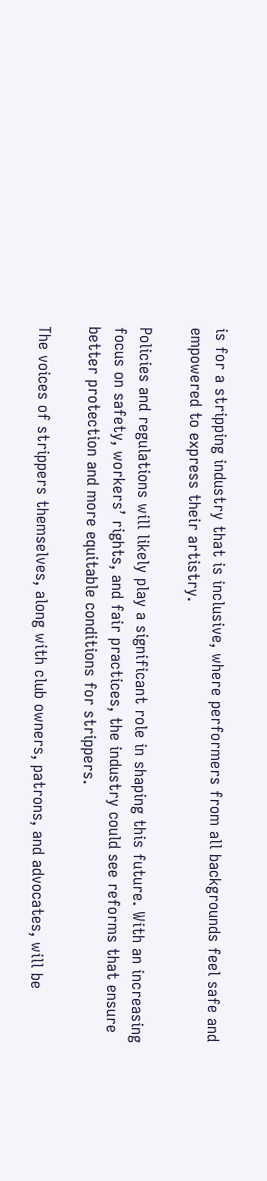is for a stripping industry that is inclusive, where performers from all backgrounds feel safe and empowered to express their artistry.

Policies and regulations will likely play a significant role in shaping this future. With an increasing focus on safety, workers’ rights, and fair practices, the industry could see reforms that ensure better protection and more equitable conditions for strippers.

The voices of strippers themselves, along with club owners, patrons, and advocates, will be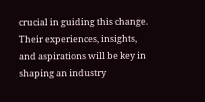crucial in guiding this change. Their experiences, insights, and aspirations will be key in shaping an industry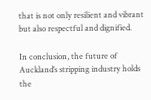that is not only resilient and vibrant but also respectful and dignified.

In conclusion, the future of Auckland’s stripping industry holds the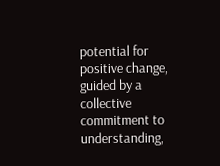potential for positive change, guided by a collective commitment to understanding,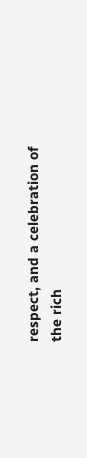respect, and a celebration of the rich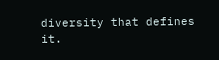diversity that defines it.